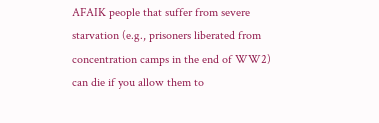AFAIK people that suffer from severe starvation (e.g., prisoners liberated from concentration camps in the end of WW2) can die if you allow them to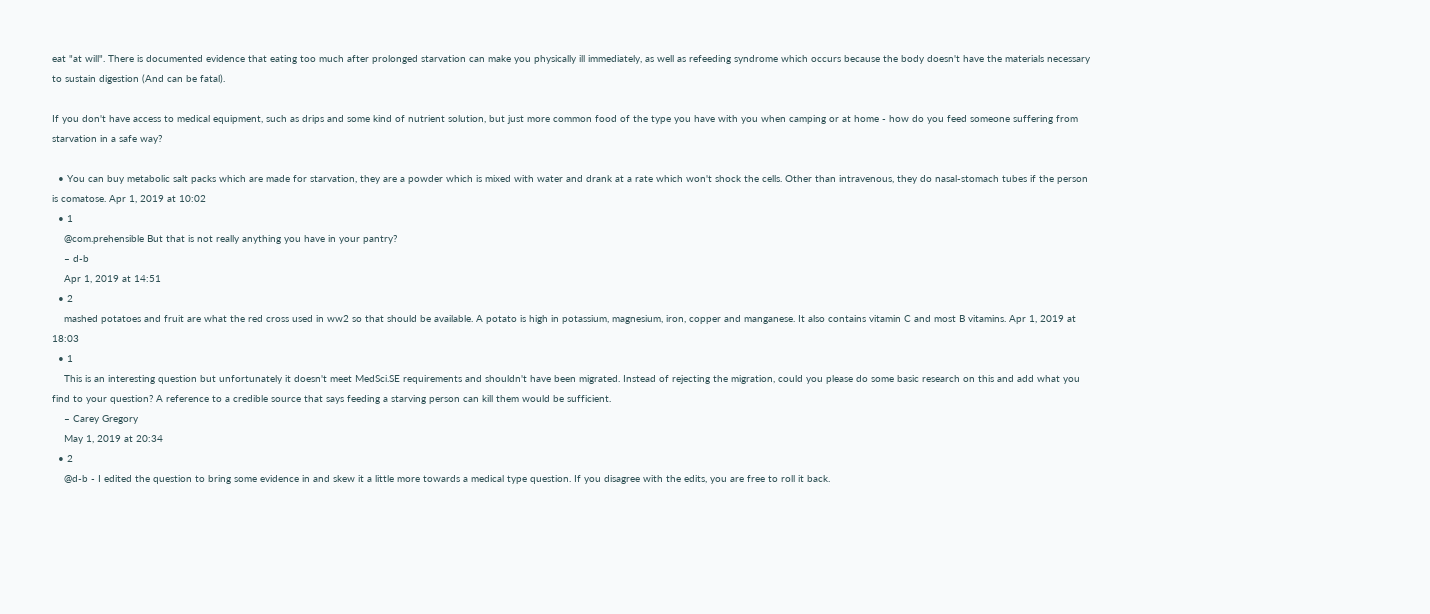eat "at will". There is documented evidence that eating too much after prolonged starvation can make you physically ill immediately, as well as refeeding syndrome which occurs because the body doesn't have the materials necessary to sustain digestion (And can be fatal).

If you don't have access to medical equipment, such as drips and some kind of nutrient solution, but just more common food of the type you have with you when camping or at home - how do you feed someone suffering from starvation in a safe way?

  • You can buy metabolic salt packs which are made for starvation, they are a powder which is mixed with water and drank at a rate which won't shock the cells. Other than intravenous, they do nasal-stomach tubes if the person is comatose. Apr 1, 2019 at 10:02
  • 1
    @com.prehensible But that is not really anything you have in your pantry?
    – d-b
    Apr 1, 2019 at 14:51
  • 2
    mashed potatoes and fruit are what the red cross used in ww2 so that should be available. A potato is high in potassium, magnesium, iron, copper and manganese. It also contains vitamin C and most B vitamins. Apr 1, 2019 at 18:03
  • 1
    This is an interesting question but unfortunately it doesn't meet MedSci.SE requirements and shouldn't have been migrated. Instead of rejecting the migration, could you please do some basic research on this and add what you find to your question? A reference to a credible source that says feeding a starving person can kill them would be sufficient.
    – Carey Gregory
    May 1, 2019 at 20:34
  • 2
    @d-b - I edited the question to bring some evidence in and skew it a little more towards a medical type question. If you disagree with the edits, you are free to roll it back.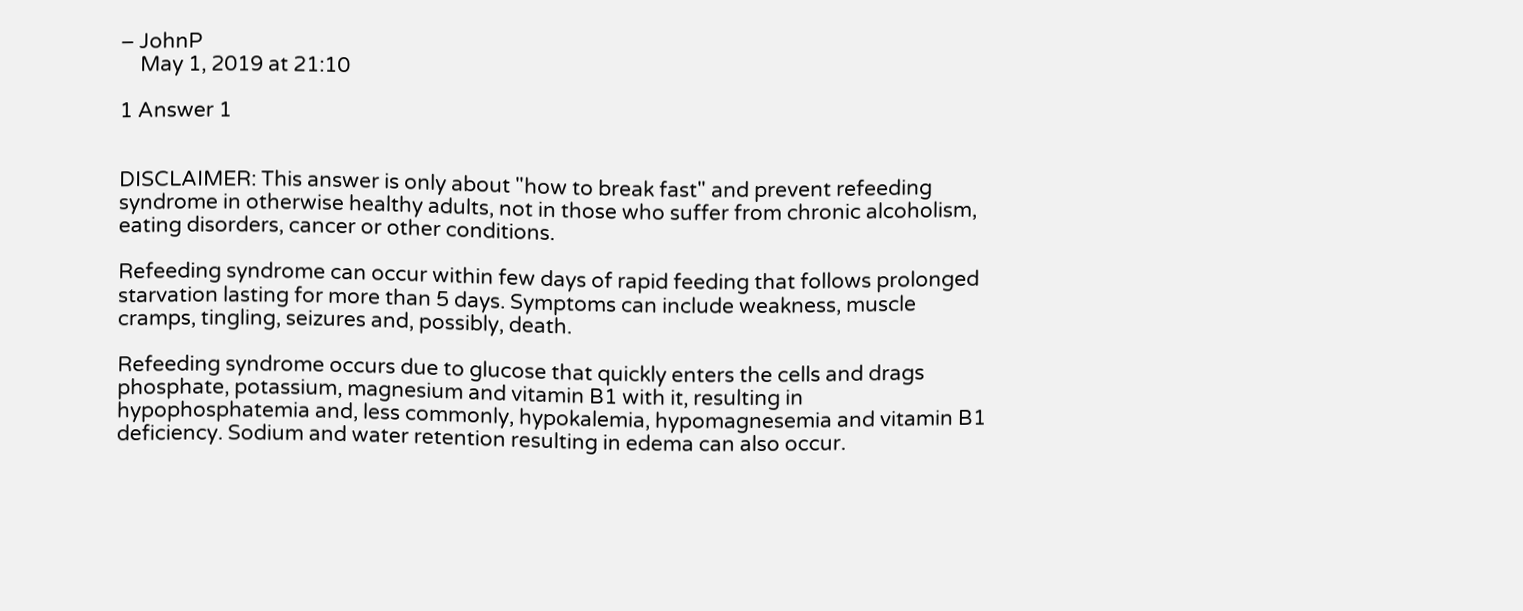– JohnP
    May 1, 2019 at 21:10

1 Answer 1


DISCLAIMER: This answer is only about "how to break fast" and prevent refeeding syndrome in otherwise healthy adults, not in those who suffer from chronic alcoholism, eating disorders, cancer or other conditions.

Refeeding syndrome can occur within few days of rapid feeding that follows prolonged starvation lasting for more than 5 days. Symptoms can include weakness, muscle cramps, tingling, seizures and, possibly, death.

Refeeding syndrome occurs due to glucose that quickly enters the cells and drags phosphate, potassium, magnesium and vitamin B1 with it, resulting in hypophosphatemia and, less commonly, hypokalemia, hypomagnesemia and vitamin B1 deficiency. Sodium and water retention resulting in edema can also occur.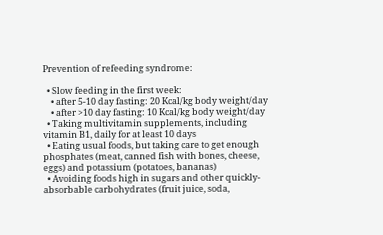Prevention of refeeding syndrome:

  • Slow feeding in the first week:
    • after 5-10 day fasting: 20 Kcal/kg body weight/day
    • after >10 day fasting: 10 Kcal/kg body weight/day
  • Taking multivitamin supplements, including vitamin B1, daily for at least 10 days
  • Eating usual foods, but taking care to get enough phosphates (meat, canned fish with bones, cheese, eggs) and potassium (potatoes, bananas)
  • Avoiding foods high in sugars and other quickly-absorbable carbohydrates (fruit juice, soda,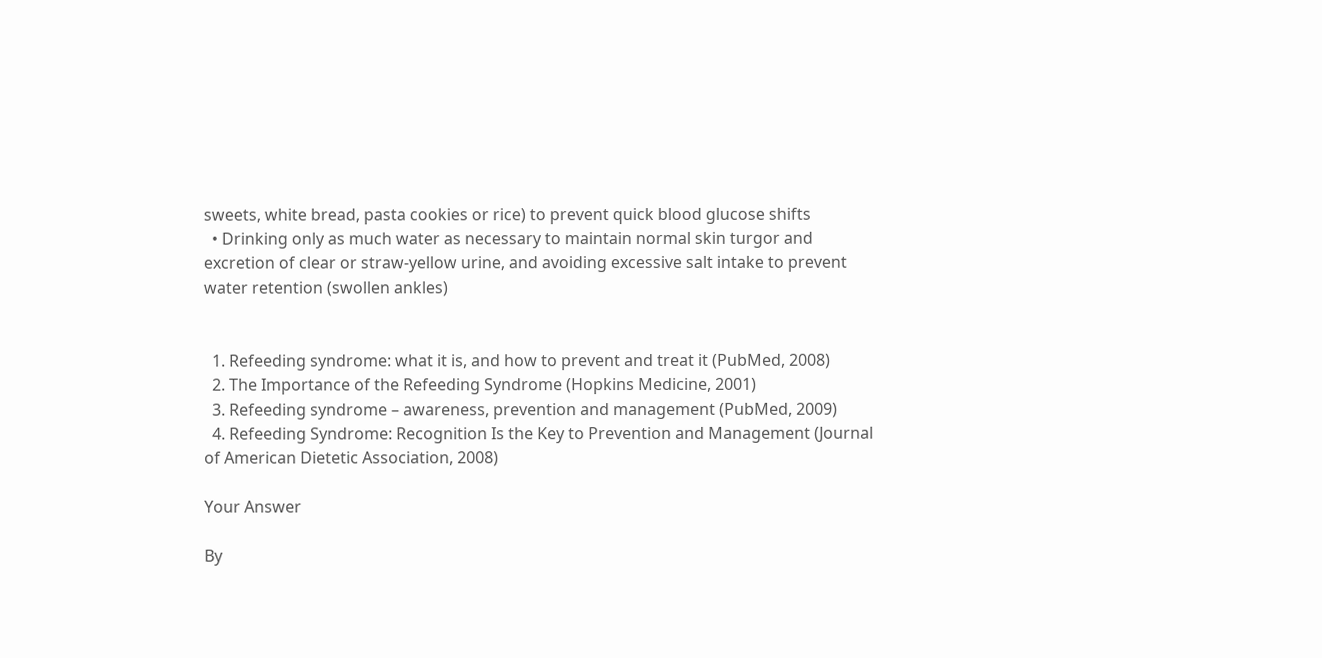sweets, white bread, pasta cookies or rice) to prevent quick blood glucose shifts
  • Drinking only as much water as necessary to maintain normal skin turgor and excretion of clear or straw-yellow urine, and avoiding excessive salt intake to prevent water retention (swollen ankles)


  1. Refeeding syndrome: what it is, and how to prevent and treat it (PubMed, 2008)
  2. The Importance of the Refeeding Syndrome (Hopkins Medicine, 2001)
  3. Refeeding syndrome – awareness, prevention and management (PubMed, 2009)
  4. Refeeding Syndrome: Recognition Is the Key to Prevention and Management (Journal of American Dietetic Association, 2008)

Your Answer

By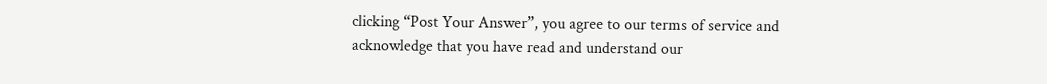clicking “Post Your Answer”, you agree to our terms of service and acknowledge that you have read and understand our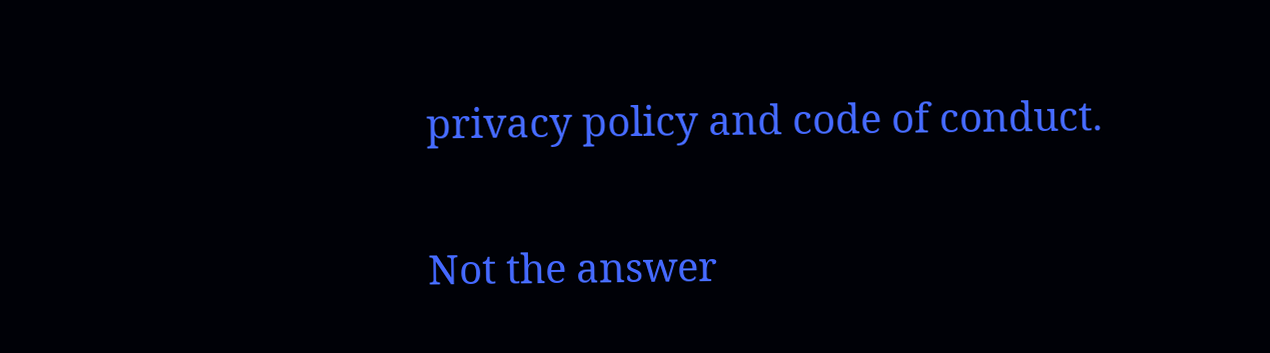privacy policy and code of conduct.

Not the answer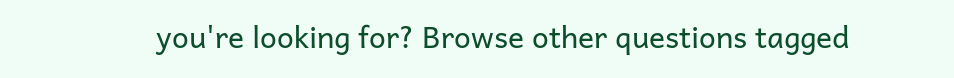you're looking for? Browse other questions tagged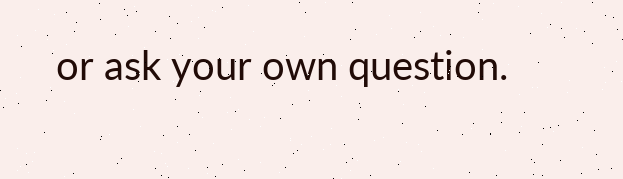or ask your own question.